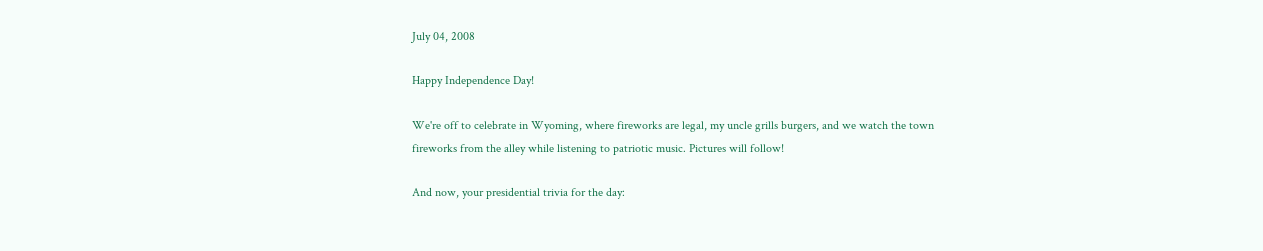July 04, 2008

Happy Independence Day!

We're off to celebrate in Wyoming, where fireworks are legal, my uncle grills burgers, and we watch the town fireworks from the alley while listening to patriotic music. Pictures will follow!

And now, your presidential trivia for the day: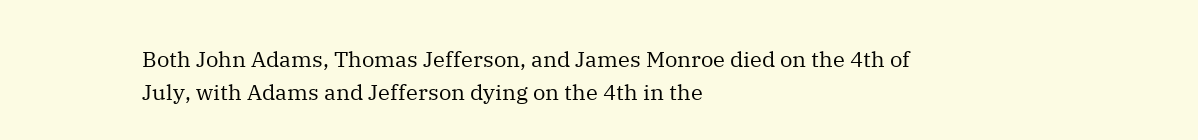Both John Adams, Thomas Jefferson, and James Monroe died on the 4th of July, with Adams and Jefferson dying on the 4th in the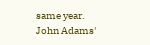same year. John Adams'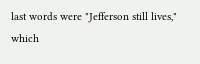last words were "Jefferson still lives," which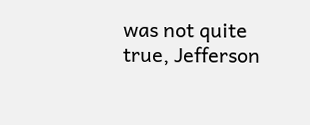was not quite true, Jefferson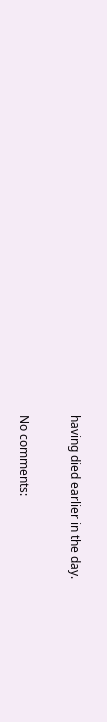having died earlier in the day.

No comments: